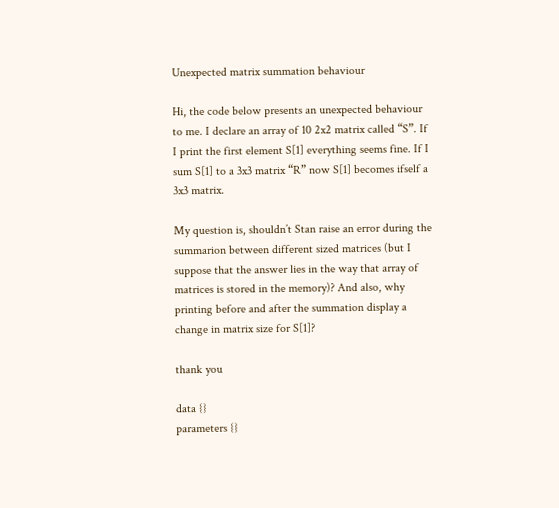Unexpected matrix summation behaviour

Hi, the code below presents an unexpected behaviour to me. I declare an array of 10 2x2 matrix called “S”. If I print the first element S[1] everything seems fine. If I sum S[1] to a 3x3 matrix “R” now S[1] becomes ifself a 3x3 matrix.

My question is, shouldn’t Stan raise an error during the summarion between different sized matrices (but I suppose that the answer lies in the way that array of matrices is stored in the memory)? And also, why printing before and after the summation display a change in matrix size for S[1]?

thank you

data {}
parameters {}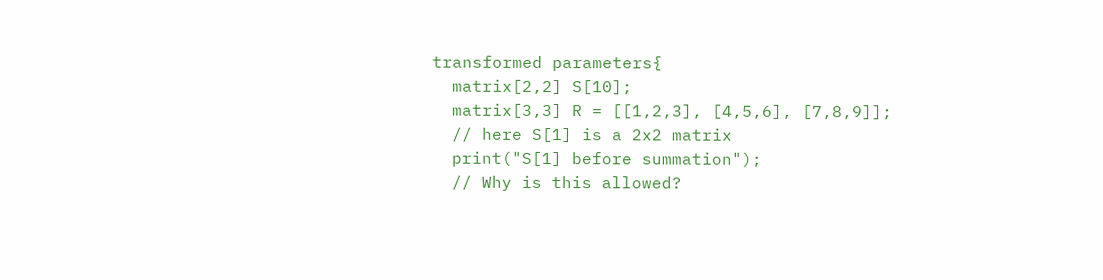transformed parameters{
  matrix[2,2] S[10];
  matrix[3,3] R = [[1,2,3], [4,5,6], [7,8,9]];
  // here S[1] is a 2x2 matrix
  print("S[1] before summation");
  // Why is this allowed?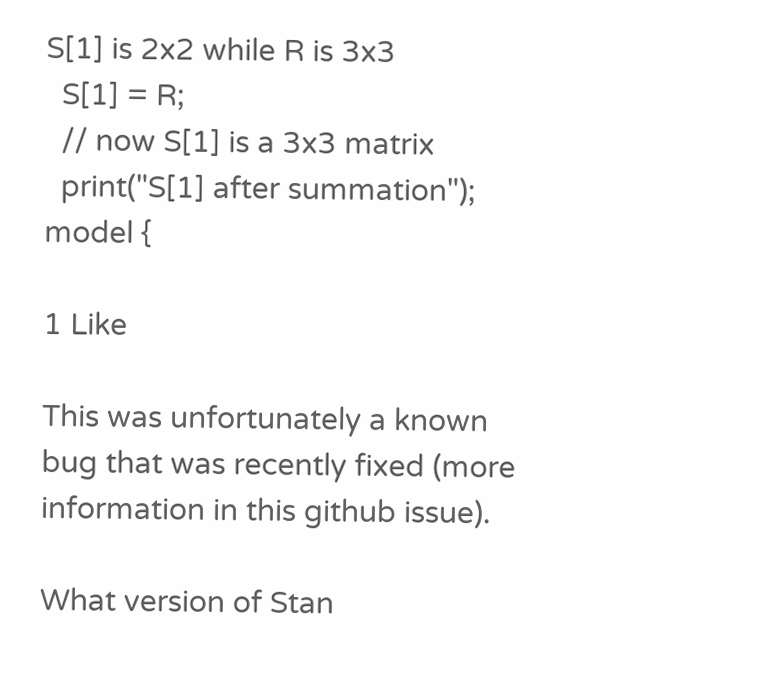S[1] is 2x2 while R is 3x3
  S[1] = R;
  // now S[1] is a 3x3 matrix
  print("S[1] after summation");
model {

1 Like

This was unfortunately a known bug that was recently fixed (more information in this github issue).

What version of Stan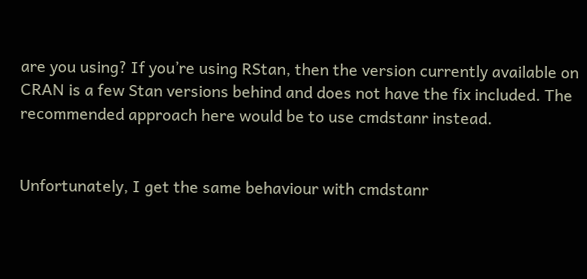are you using? If you’re using RStan, then the version currently available on CRAN is a few Stan versions behind and does not have the fix included. The recommended approach here would be to use cmdstanr instead.


Unfortunately, I get the same behaviour with cmdstanr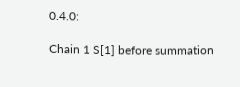0.4.0:

Chain 1 S[1] before summation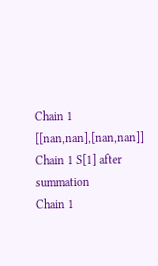Chain 1 [[nan,nan],[nan,nan]]
Chain 1 S[1] after summation
Chain 1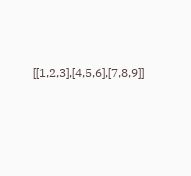[[1,2,3],[4,5,6],[7,8,9]]